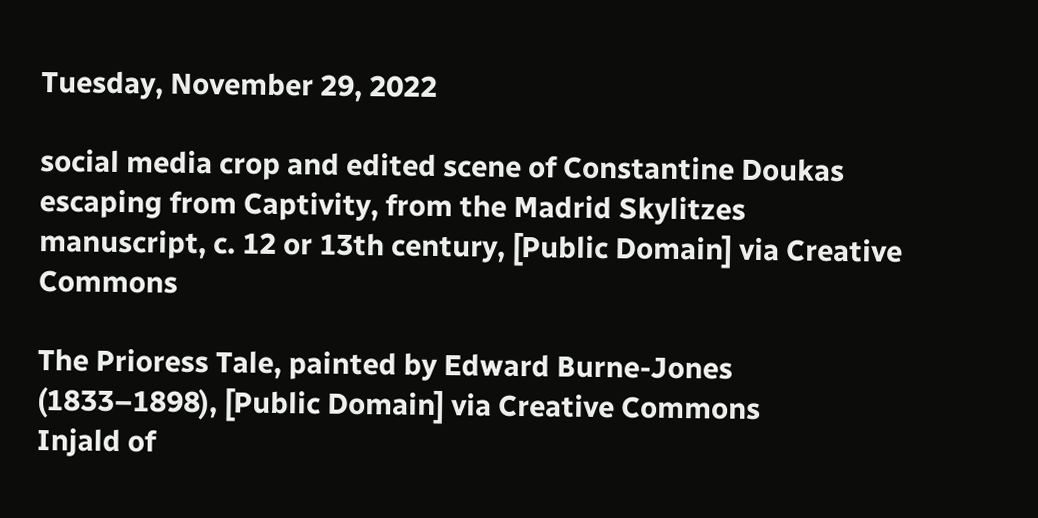Tuesday, November 29, 2022

social media crop and edited scene of Constantine Doukas escaping from Captivity, from the Madrid Skylitzes manuscript, c. 12 or 13th century, [Public Domain] via Creative Commons

The Prioress Tale, painted by Edward Burne-Jones (1833–1898), [Public Domain] via Creative Commons
Injald of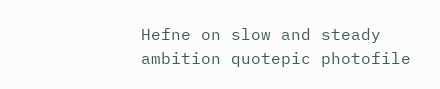Hefne on slow and steady ambition quotepic photofile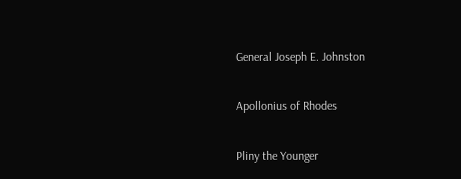General Joseph E. Johnston

Apollonius of Rhodes

Pliny the Younger